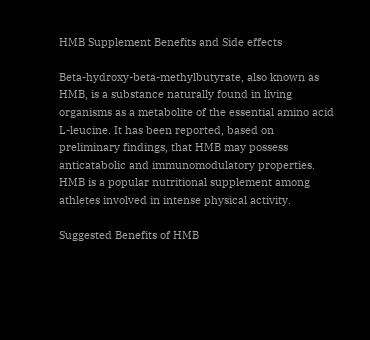HMB Supplement Benefits and Side effects

Beta-hydroxy-beta-methylbutyrate, also known as HMB, is a substance naturally found in living organisms as a metabolite of the essential amino acid L-leucine. It has been reported, based on preliminary findings, that HMB may possess anticatabolic and immunomodulatory properties. HMB is a popular nutritional supplement among athletes involved in intense physical activity.

Suggested Benefits of HMB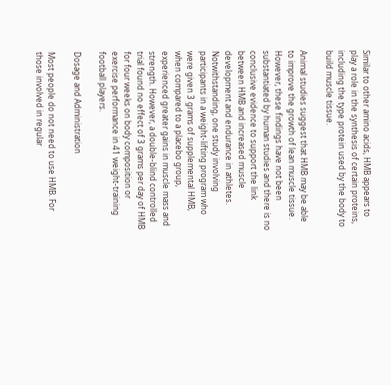Similar to other amino acids, HMB appears to play a role in the synthesis of certain proteins, including the type protein used by the body to build muscle tissue.

Animal studies suggest that HMB may be able to improve the growth of lean muscle tissue. However, these findings have not been substantiated by human studies and there is no conclusive evidence to support the link between HMB and increased muscle development and endurance in athletes. Notwithstanding, one study involving participants in a weight-lifting program who were given 3 grams of supplemental HMB, when compared to a placebo group, experienced greater gains in muscle mass and strength. However, a double-blind controlled trial found no effect of 3 grams per day of HMB for four weeks on body composition or exercise performance in 41 weight-training football players.

Dosage and Administration

Most people do not need to use HMB. For those involved in regular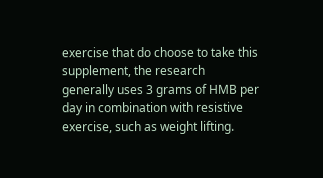exercise that do choose to take this supplement, the research generally uses 3 grams of HMB per day in combination with resistive exercise, such as weight lifting.